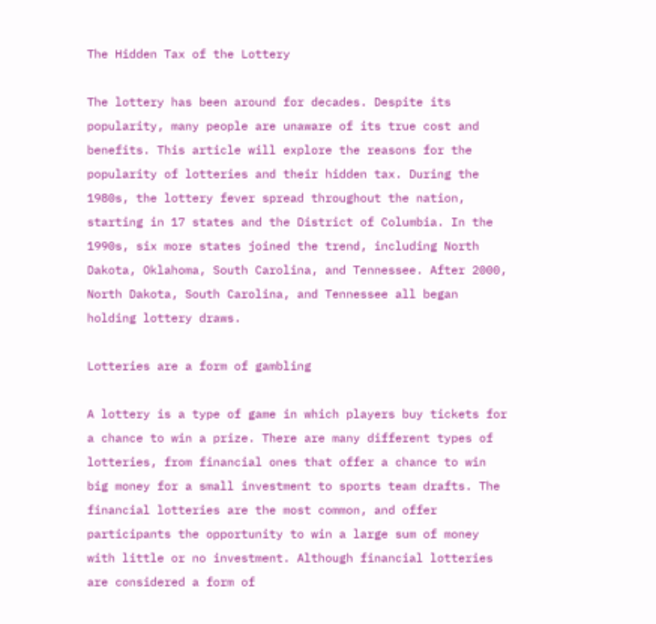The Hidden Tax of the Lottery

The lottery has been around for decades. Despite its popularity, many people are unaware of its true cost and benefits. This article will explore the reasons for the popularity of lotteries and their hidden tax. During the 1980s, the lottery fever spread throughout the nation, starting in 17 states and the District of Columbia. In the 1990s, six more states joined the trend, including North Dakota, Oklahoma, South Carolina, and Tennessee. After 2000, North Dakota, South Carolina, and Tennessee all began holding lottery draws.

Lotteries are a form of gambling

A lottery is a type of game in which players buy tickets for a chance to win a prize. There are many different types of lotteries, from financial ones that offer a chance to win big money for a small investment to sports team drafts. The financial lotteries are the most common, and offer participants the opportunity to win a large sum of money with little or no investment. Although financial lotteries are considered a form of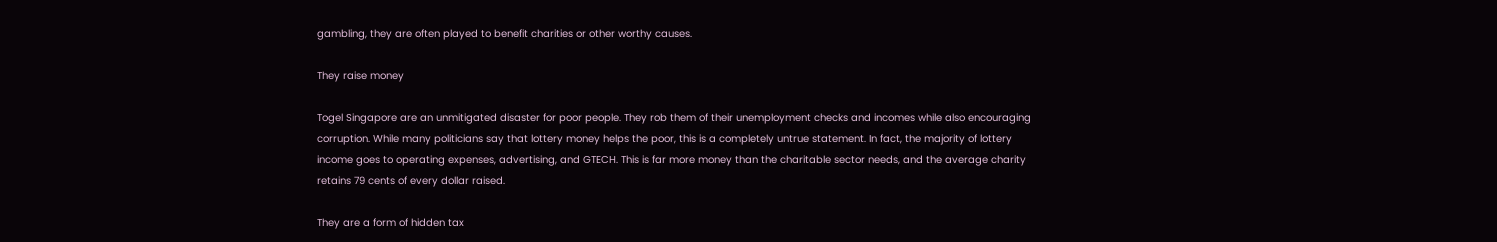gambling, they are often played to benefit charities or other worthy causes.

They raise money

Togel Singapore are an unmitigated disaster for poor people. They rob them of their unemployment checks and incomes while also encouraging corruption. While many politicians say that lottery money helps the poor, this is a completely untrue statement. In fact, the majority of lottery income goes to operating expenses, advertising, and GTECH. This is far more money than the charitable sector needs, and the average charity retains 79 cents of every dollar raised.

They are a form of hidden tax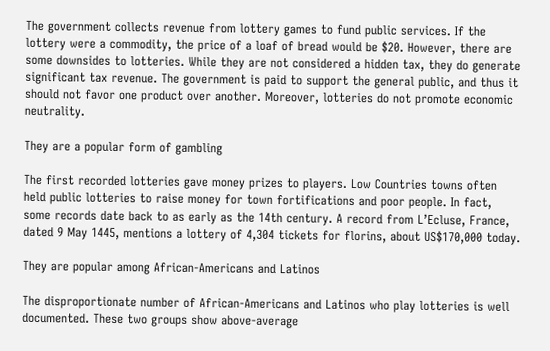The government collects revenue from lottery games to fund public services. If the lottery were a commodity, the price of a loaf of bread would be $20. However, there are some downsides to lotteries. While they are not considered a hidden tax, they do generate significant tax revenue. The government is paid to support the general public, and thus it should not favor one product over another. Moreover, lotteries do not promote economic neutrality.

They are a popular form of gambling

The first recorded lotteries gave money prizes to players. Low Countries towns often held public lotteries to raise money for town fortifications and poor people. In fact, some records date back to as early as the 14th century. A record from L’Ecluse, France, dated 9 May 1445, mentions a lottery of 4,304 tickets for florins, about US$170,000 today.

They are popular among African-Americans and Latinos

The disproportionate number of African-Americans and Latinos who play lotteries is well documented. These two groups show above-average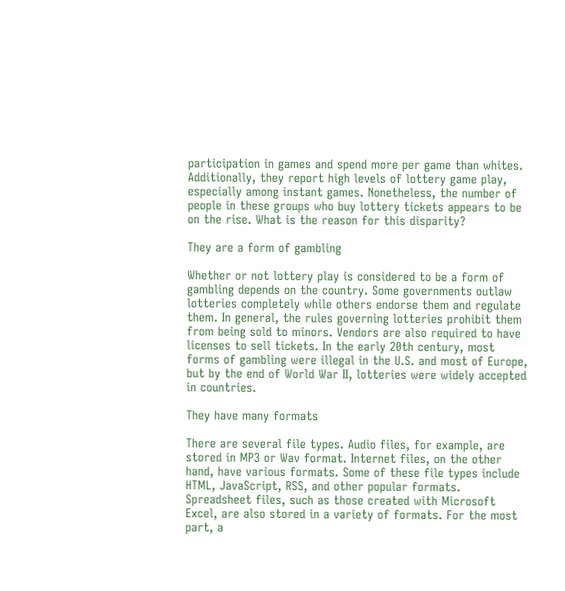participation in games and spend more per game than whites. Additionally, they report high levels of lottery game play, especially among instant games. Nonetheless, the number of people in these groups who buy lottery tickets appears to be on the rise. What is the reason for this disparity?

They are a form of gambling

Whether or not lottery play is considered to be a form of gambling depends on the country. Some governments outlaw lotteries completely while others endorse them and regulate them. In general, the rules governing lotteries prohibit them from being sold to minors. Vendors are also required to have licenses to sell tickets. In the early 20th century, most forms of gambling were illegal in the U.S. and most of Europe, but by the end of World War II, lotteries were widely accepted in countries.

They have many formats

There are several file types. Audio files, for example, are stored in MP3 or Wav format. Internet files, on the other hand, have various formats. Some of these file types include HTML, JavaScript, RSS, and other popular formats. Spreadsheet files, such as those created with Microsoft Excel, are also stored in a variety of formats. For the most part, a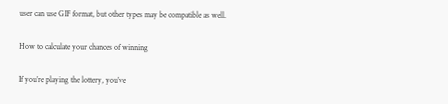user can use GIF format, but other types may be compatible as well.

How to calculate your chances of winning

If you’re playing the lottery, you’ve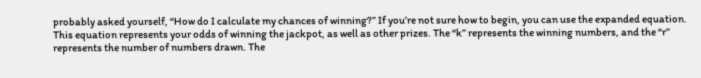probably asked yourself, “How do I calculate my chances of winning?” If you’re not sure how to begin, you can use the expanded equation. This equation represents your odds of winning the jackpot, as well as other prizes. The “k” represents the winning numbers, and the “r” represents the number of numbers drawn. The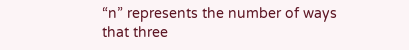“n” represents the number of ways that three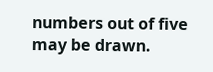numbers out of five may be drawn.